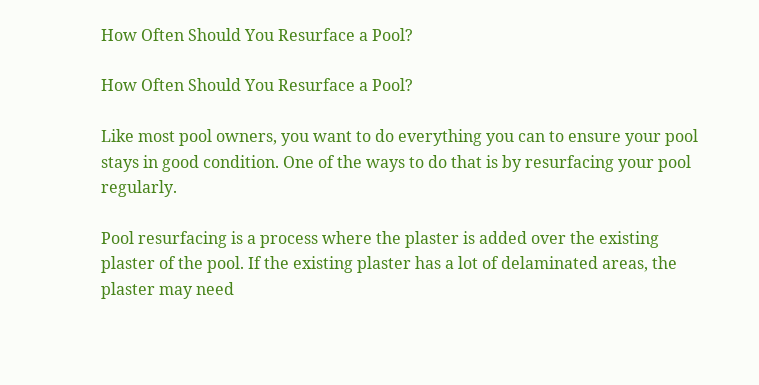How Often Should You Resurface a Pool?

How Often Should You Resurface a Pool?

Like most pool owners, you want to do everything you can to ensure your pool stays in good condition. One of the ways to do that is by resurfacing your pool regularly.

Pool resurfacing is a process where the plaster is added over the existing plaster of the pool. If the existing plaster has a lot of delaminated areas, the plaster may need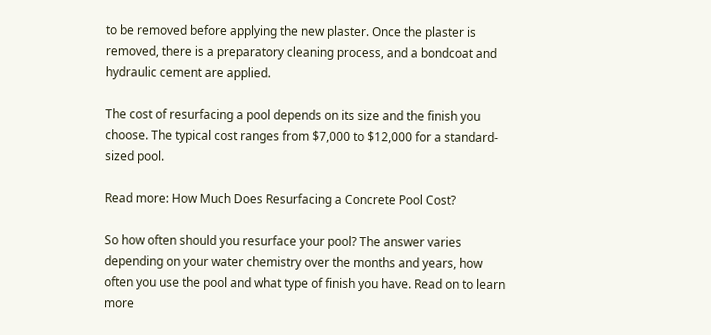to be removed before applying the new plaster. Once the plaster is removed, there is a preparatory cleaning process, and a bondcoat and hydraulic cement are applied.

The cost of resurfacing a pool depends on its size and the finish you choose. The typical cost ranges from $7,000 to $12,000 for a standard-sized pool.

Read more: How Much Does Resurfacing a Concrete Pool Cost?

So how often should you resurface your pool? The answer varies depending on your water chemistry over the months and years, how often you use the pool and what type of finish you have. Read on to learn more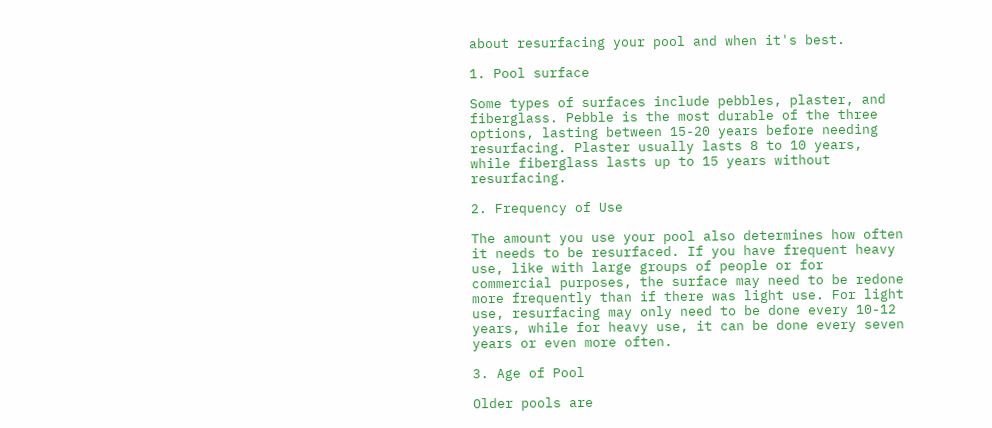about resurfacing your pool and when it's best.

1. Pool surface

Some types of surfaces include pebbles, plaster, and fiberglass. Pebble is the most durable of the three options, lasting between 15-20 years before needing resurfacing. Plaster usually lasts 8 to 10 years, while fiberglass lasts up to 15 years without resurfacing.

2. Frequency of Use

The amount you use your pool also determines how often it needs to be resurfaced. If you have frequent heavy use, like with large groups of people or for commercial purposes, the surface may need to be redone more frequently than if there was light use. For light use, resurfacing may only need to be done every 10-12 years, while for heavy use, it can be done every seven years or even more often.

3. Age of Pool

Older pools are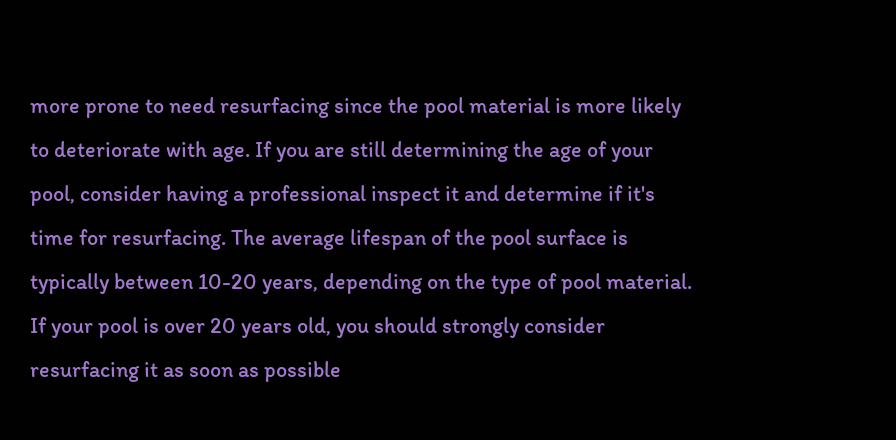more prone to need resurfacing since the pool material is more likely to deteriorate with age. If you are still determining the age of your pool, consider having a professional inspect it and determine if it's time for resurfacing. The average lifespan of the pool surface is typically between 10-20 years, depending on the type of pool material. If your pool is over 20 years old, you should strongly consider resurfacing it as soon as possible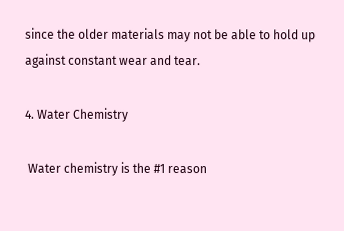since the older materials may not be able to hold up against constant wear and tear.

4. Water Chemistry

 Water chemistry is the #1 reason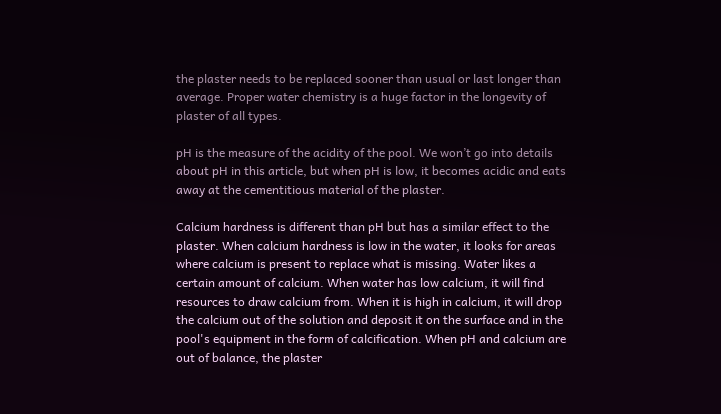the plaster needs to be replaced sooner than usual or last longer than average. Proper water chemistry is a huge factor in the longevity of plaster of all types.

pH is the measure of the acidity of the pool. We won’t go into details about pH in this article, but when pH is low, it becomes acidic and eats away at the cementitious material of the plaster.

Calcium hardness is different than pH but has a similar effect to the plaster. When calcium hardness is low in the water, it looks for areas where calcium is present to replace what is missing. Water likes a certain amount of calcium. When water has low calcium, it will find resources to draw calcium from. When it is high in calcium, it will drop the calcium out of the solution and deposit it on the surface and in the pool's equipment in the form of calcification. When pH and calcium are out of balance, the plaster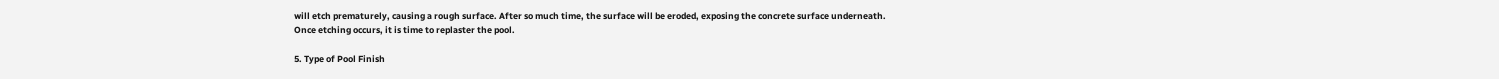will etch prematurely, causing a rough surface. After so much time, the surface will be eroded, exposing the concrete surface underneath. Once etching occurs, it is time to replaster the pool.

5. Type of Pool Finish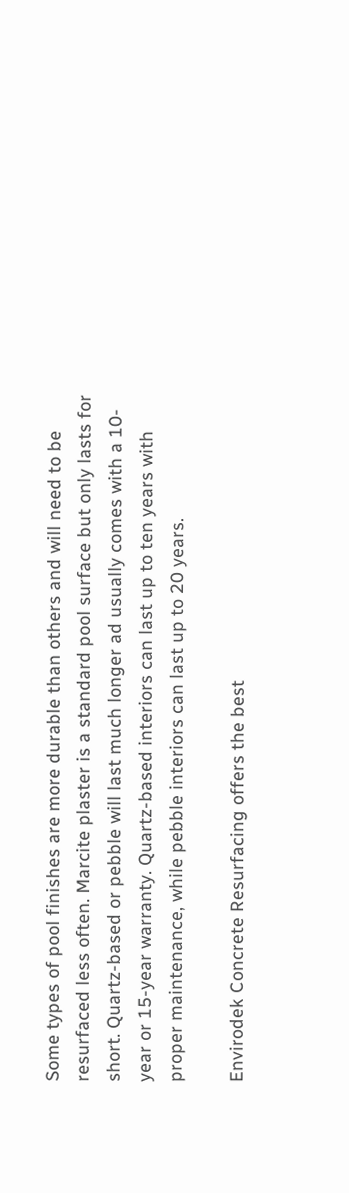Some types of pool finishes are more durable than others and will need to be resurfaced less often. Marcite plaster is a standard pool surface but only lasts for short. Quartz-based or pebble will last much longer ad usually comes with a 10-year or 15-year warranty. Quartz-based interiors can last up to ten years with proper maintenance, while pebble interiors can last up to 20 years.

Envirodek Concrete Resurfacing offers the best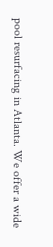pool resurfacing in Atlanta. We offer a wide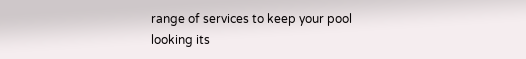range of services to keep your pool looking its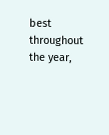best throughout the year,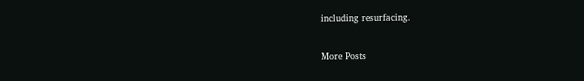including resurfacing.

More Posts